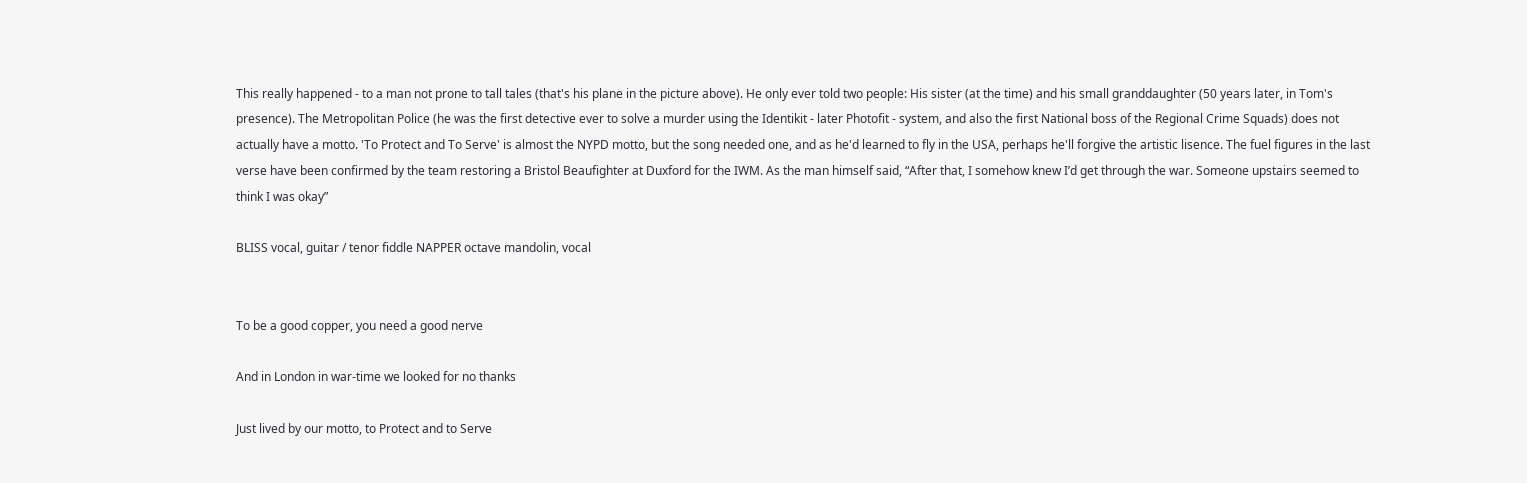This really happened - to a man not prone to tall tales (that's his plane in the picture above). He only ever told two people: His sister (at the time) and his small granddaughter (50 years later, in Tom's presence). The Metropolitan Police (he was the first detective ever to solve a murder using the Identikit - later Photofit - system, and also the first National boss of the Regional Crime Squads) does not actually have a motto. 'To Protect and To Serve' is almost the NYPD motto, but the song needed one, and as he'd learned to fly in the USA, perhaps he'll forgive the artistic lisence. The fuel figures in the last verse have been confirmed by the team restoring a Bristol Beaufighter at Duxford for the IWM. As the man himself said, “After that, I somehow knew I’d get through the war. Someone upstairs seemed to think I was okay”

BLISS vocal, guitar / tenor fiddle NAPPER octave mandolin, vocal


To be a good copper, you need a good nerve

And in London in war-time we looked for no thanks

Just lived by our motto, to Protect and to Serve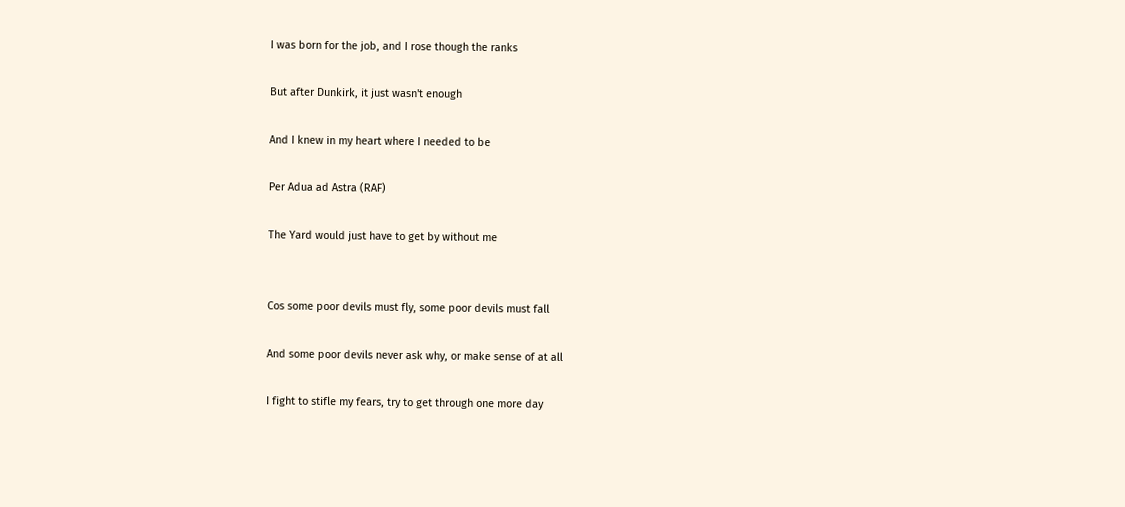I was born for the job, and I rose though the ranks

But after Dunkirk, it just wasn't enough

And I knew in my heart where I needed to be

Per Adua ad Astra (RAF)

The Yard would just have to get by without me


Cos some poor devils must fly, some poor devils must fall

And some poor devils never ask why, or make sense of at all

I fight to stifle my fears, try to get through one more day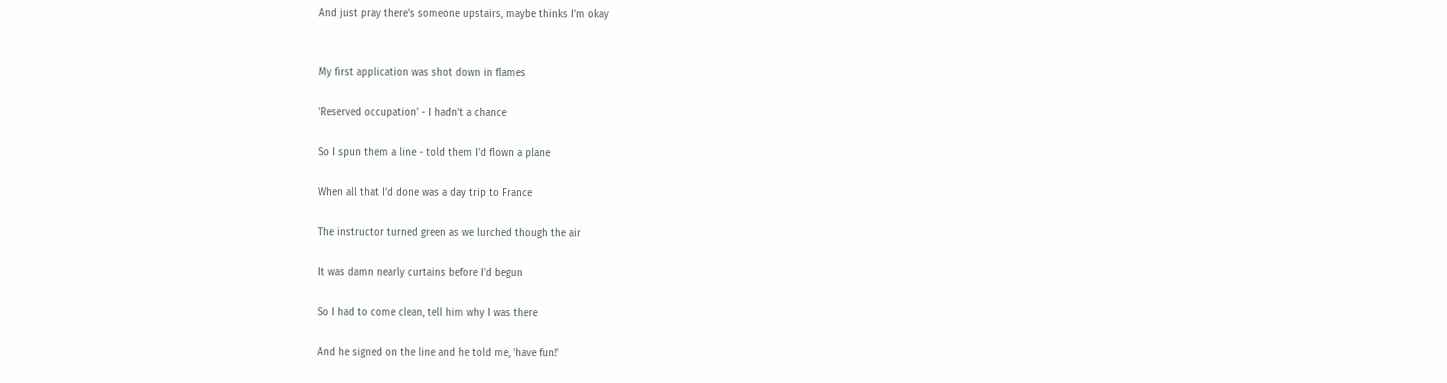And just pray there's someone upstairs, maybe thinks I'm okay


My first application was shot down in flames

'Reserved occupation' - I hadn't a chance

So I spun them a line - told them I'd flown a plane

When all that I'd done was a day trip to France

The instructor turned green as we lurched though the air

It was damn nearly curtains before I'd begun

So I had to come clean, tell him why I was there

And he signed on the line and he told me, 'have fun!'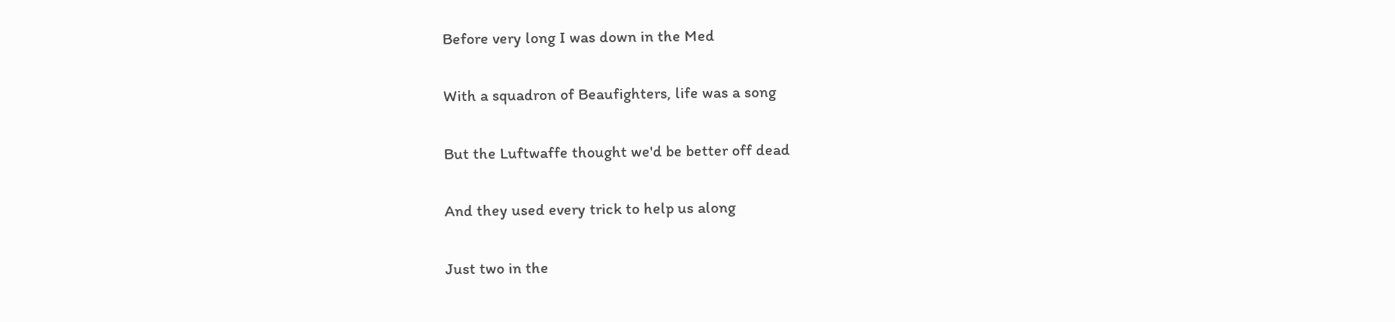Before very long I was down in the Med

With a squadron of Beaufighters, life was a song

But the Luftwaffe thought we'd be better off dead

And they used every trick to help us along

Just two in the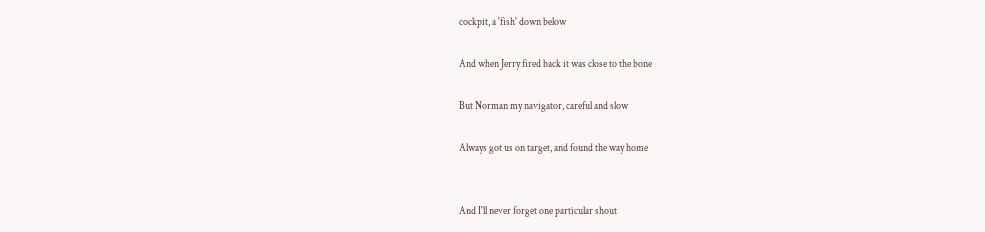cockpit, a 'fish' down below

And when Jerry fired back it was close to the bone

But Norman my navigator, careful and slow

Always got us on target, and found the way home


And I'll never forget one particular shout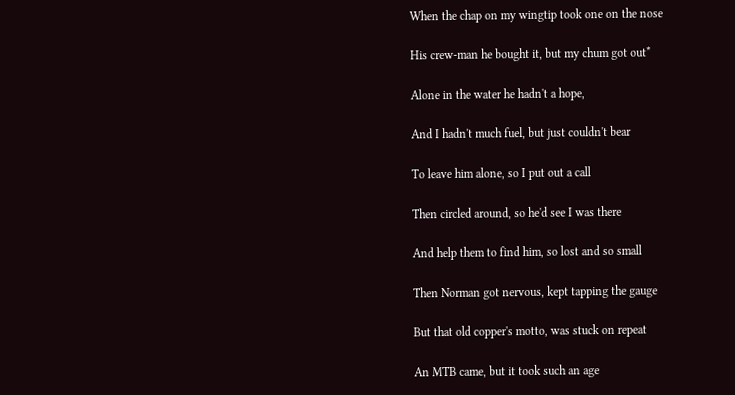When the chap on my wingtip took one on the nose

His crew-man he bought it, but my chum got out*

Alone in the water he hadn't a hope,

And I hadn't much fuel, but just couldn't bear

To leave him alone, so I put out a call

Then circled around, so he'd see I was there

And help them to find him, so lost and so small

Then Norman got nervous, kept tapping the gauge

But that old copper's motto, was stuck on repeat

An MTB came, but it took such an age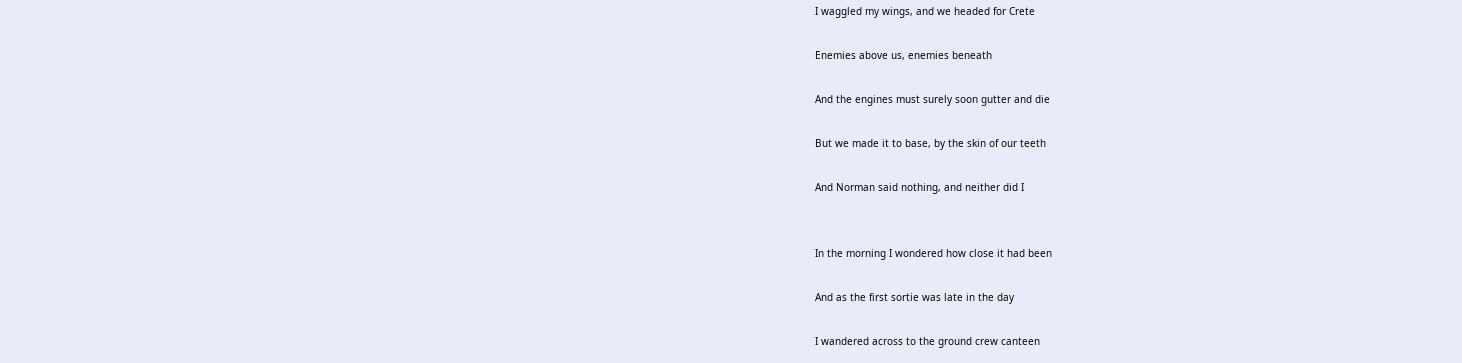I waggled my wings, and we headed for Crete

Enemies above us, enemies beneath

And the engines must surely soon gutter and die

But we made it to base, by the skin of our teeth

And Norman said nothing, and neither did I


In the morning I wondered how close it had been

And as the first sortie was late in the day

I wandered across to the ground crew canteen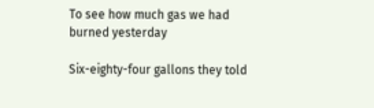To see how much gas we had burned yesterday

Six-eighty-four gallons they told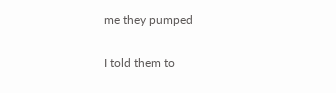me they pumped

I told them to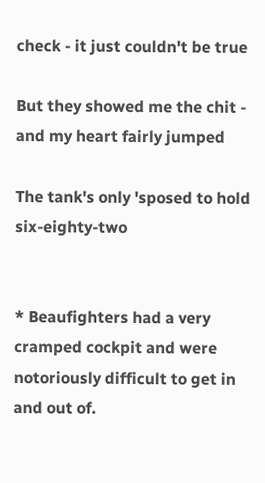check - it just couldn't be true

But they showed me the chit - and my heart fairly jumped

The tank's only 'sposed to hold six-eighty-two


* Beaufighters had a very cramped cockpit and were notoriously difficult to get in and out of.